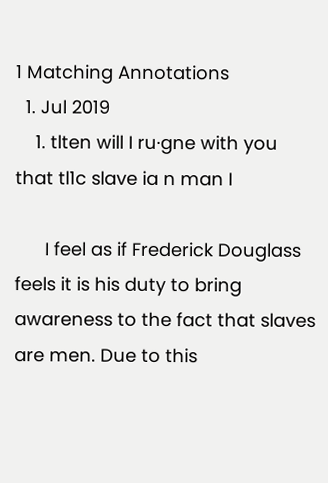1 Matching Annotations
  1. Jul 2019
    1. tlten will I ru·gne with you that tl1c slave ia n man I

      I feel as if Frederick Douglass feels it is his duty to bring awareness to the fact that slaves are men. Due to this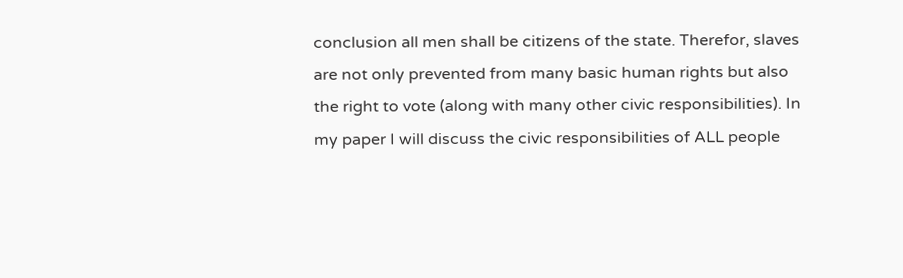conclusion all men shall be citizens of the state. Therefor, slaves are not only prevented from many basic human rights but also the right to vote (along with many other civic responsibilities). In my paper I will discuss the civic responsibilities of ALL people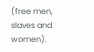(free men, slaves and women).